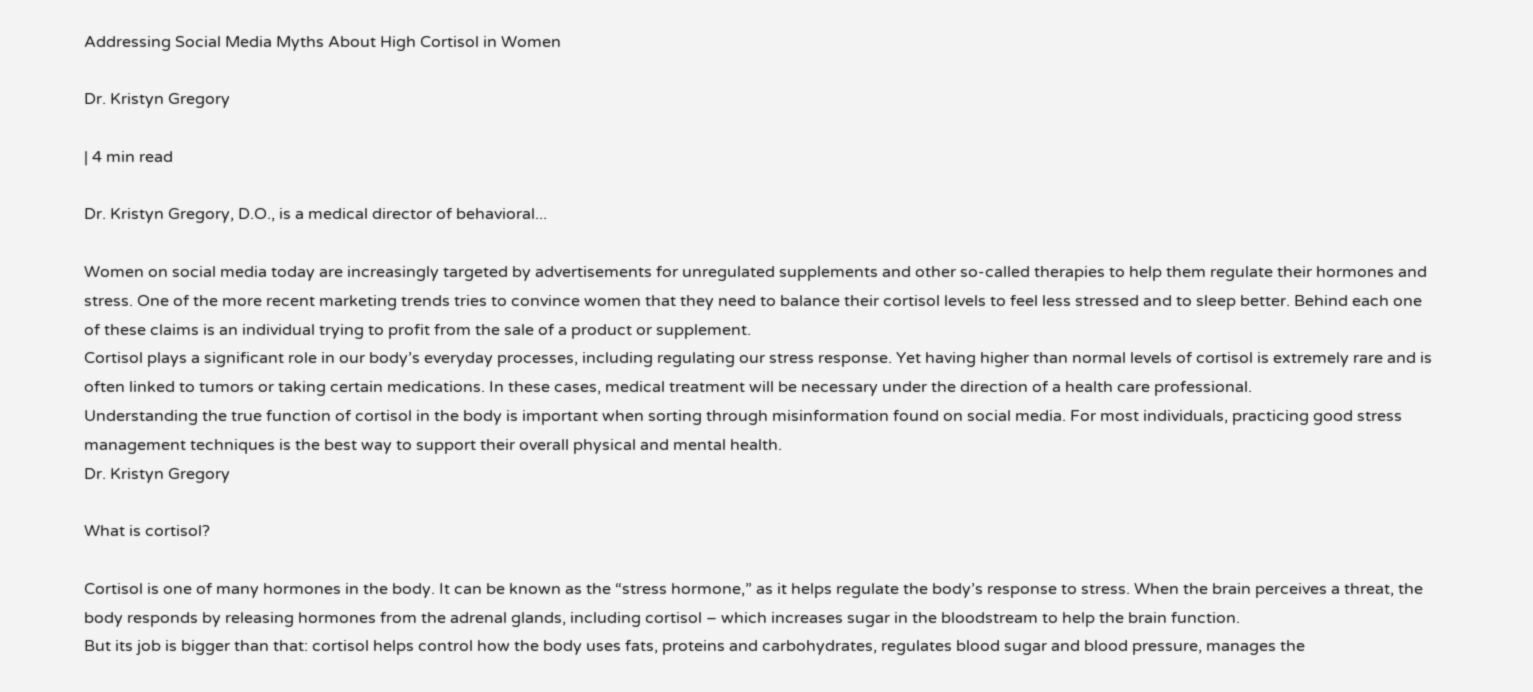Addressing Social Media Myths About High Cortisol in Women

Dr. Kristyn Gregory

| 4 min read

Dr. Kristyn Gregory, D.O., is a medical director of behavioral...

Women on social media today are increasingly targeted by advertisements for unregulated supplements and other so-called therapies to help them regulate their hormones and stress. One of the more recent marketing trends tries to convince women that they need to balance their cortisol levels to feel less stressed and to sleep better. Behind each one of these claims is an individual trying to profit from the sale of a product or supplement.
Cortisol plays a significant role in our body’s everyday processes, including regulating our stress response. Yet having higher than normal levels of cortisol is extremely rare and is often linked to tumors or taking certain medications. In these cases, medical treatment will be necessary under the direction of a health care professional.
Understanding the true function of cortisol in the body is important when sorting through misinformation found on social media. For most individuals, practicing good stress management techniques is the best way to support their overall physical and mental health.
Dr. Kristyn Gregory

What is cortisol?

Cortisol is one of many hormones in the body. It can be known as the “stress hormone,” as it helps regulate the body’s response to stress. When the brain perceives a threat, the body responds by releasing hormones from the adrenal glands, including cortisol – which increases sugar in the bloodstream to help the brain function.
But its job is bigger than that: cortisol helps control how the body uses fats, proteins and carbohydrates, regulates blood sugar and blood pressure, manages the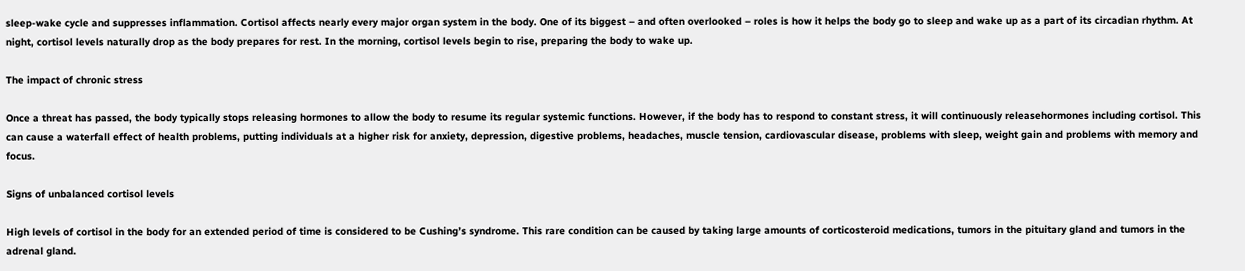sleep-wake cycle and suppresses inflammation. Cortisol affects nearly every major organ system in the body. One of its biggest – and often overlooked – roles is how it helps the body go to sleep and wake up as a part of its circadian rhythm. At night, cortisol levels naturally drop as the body prepares for rest. In the morning, cortisol levels begin to rise, preparing the body to wake up.

The impact of chronic stress

Once a threat has passed, the body typically stops releasing hormones to allow the body to resume its regular systemic functions. However, if the body has to respond to constant stress, it will continuously releasehormones including cortisol. This can cause a waterfall effect of health problems, putting individuals at a higher risk for anxiety, depression, digestive problems, headaches, muscle tension, cardiovascular disease, problems with sleep, weight gain and problems with memory and focus.

Signs of unbalanced cortisol levels

High levels of cortisol in the body for an extended period of time is considered to be Cushing’s syndrome. This rare condition can be caused by taking large amounts of corticosteroid medications, tumors in the pituitary gland and tumors in the adrenal gland.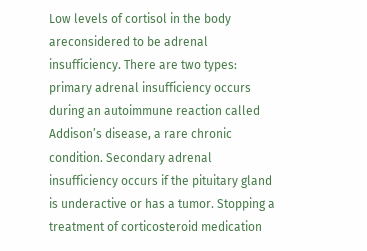Low levels of cortisol in the body areconsidered to be adrenal insufficiency. There are two types: primary adrenal insufficiency occurs during an autoimmune reaction called Addison’s disease, a rare chronic condition. Secondary adrenal insufficiency occurs if the pituitary gland is underactive or has a tumor. Stopping a treatment of corticosteroid medication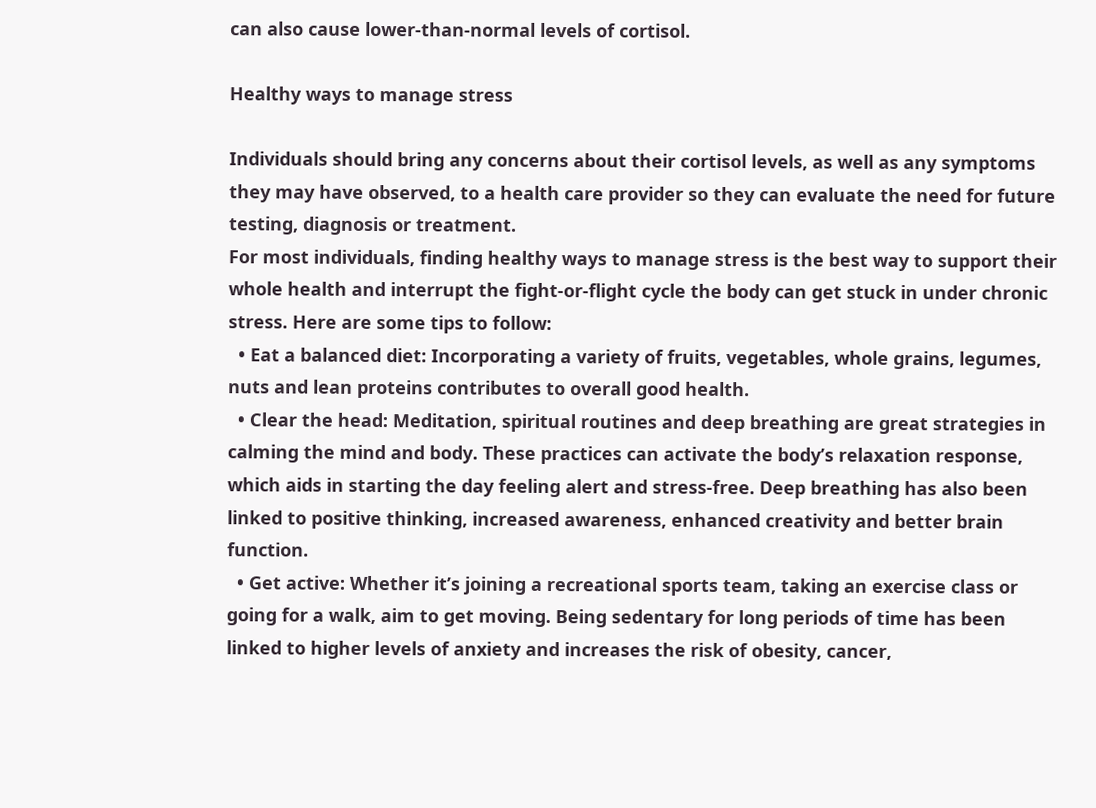can also cause lower-than-normal levels of cortisol.

Healthy ways to manage stress

Individuals should bring any concerns about their cortisol levels, as well as any symptoms they may have observed, to a health care provider so they can evaluate the need for future testing, diagnosis or treatment.
For most individuals, finding healthy ways to manage stress is the best way to support their whole health and interrupt the fight-or-flight cycle the body can get stuck in under chronic stress. Here are some tips to follow:
  • Eat a balanced diet: Incorporating a variety of fruits, vegetables, whole grains, legumes, nuts and lean proteins contributes to overall good health.
  • Clear the head: Meditation, spiritual routines and deep breathing are great strategies in calming the mind and body. These practices can activate the body’s relaxation response, which aids in starting the day feeling alert and stress-free. Deep breathing has also been linked to positive thinking, increased awareness, enhanced creativity and better brain function.
  • Get active: Whether it’s joining a recreational sports team, taking an exercise class or going for a walk, aim to get moving. Being sedentary for long periods of time has been linked to higher levels of anxiety and increases the risk of obesity, cancer,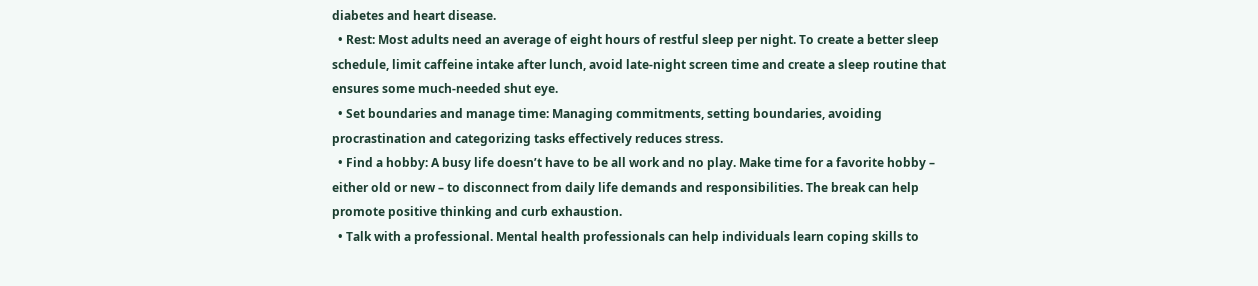diabetes and heart disease.
  • Rest: Most adults need an average of eight hours of restful sleep per night. To create a better sleep schedule, limit caffeine intake after lunch, avoid late-night screen time and create a sleep routine that ensures some much-needed shut eye.
  • Set boundaries and manage time: Managing commitments, setting boundaries, avoiding procrastination and categorizing tasks effectively reduces stress.
  • Find a hobby: A busy life doesn’t have to be all work and no play. Make time for a favorite hobby – either old or new – to disconnect from daily life demands and responsibilities. The break can help promote positive thinking and curb exhaustion.
  • Talk with a professional. Mental health professionals can help individuals learn coping skills to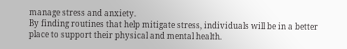manage stress and anxiety.
By finding routines that help mitigate stress, individuals will be in a better place to support their physical and mental health.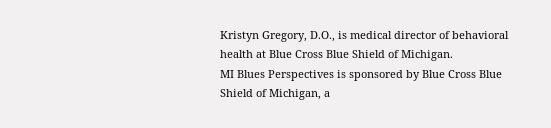Kristyn Gregory, D.O., is medical director of behavioral health at Blue Cross Blue Shield of Michigan.
MI Blues Perspectives is sponsored by Blue Cross Blue Shield of Michigan, a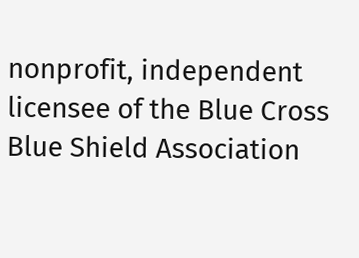nonprofit, independent licensee of the Blue Cross Blue Shield Association